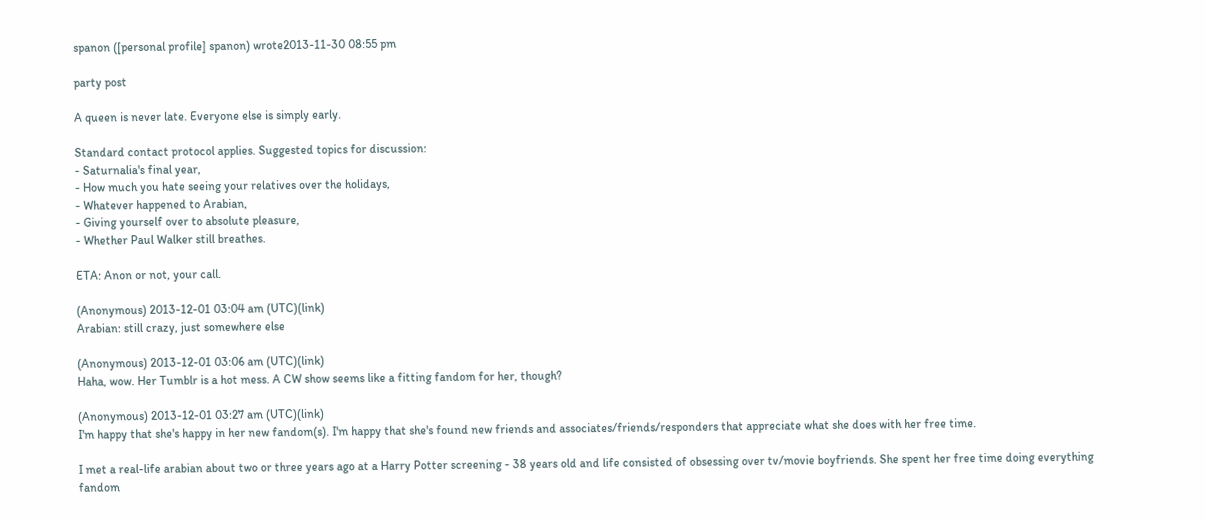spanon ([personal profile] spanon) wrote2013-11-30 08:55 pm

party post

A queen is never late. Everyone else is simply early.

Standard contact protocol applies. Suggested topics for discussion:
- Saturnalia's final year,
- How much you hate seeing your relatives over the holidays,
- Whatever happened to Arabian,
- Giving yourself over to absolute pleasure,
- Whether Paul Walker still breathes.

ETA: Anon or not, your call.

(Anonymous) 2013-12-01 03:04 am (UTC)(link)
Arabian: still crazy, just somewhere else

(Anonymous) 2013-12-01 03:06 am (UTC)(link)
Haha, wow. Her Tumblr is a hot mess. A CW show seems like a fitting fandom for her, though?

(Anonymous) 2013-12-01 03:27 am (UTC)(link)
I'm happy that she's happy in her new fandom(s). I'm happy that she's found new friends and associates/friends/responders that appreciate what she does with her free time.

I met a real-life arabian about two or three years ago at a Harry Potter screening - 38 years old and life consisted of obsessing over tv/movie boyfriends. She spent her free time doing everything fandom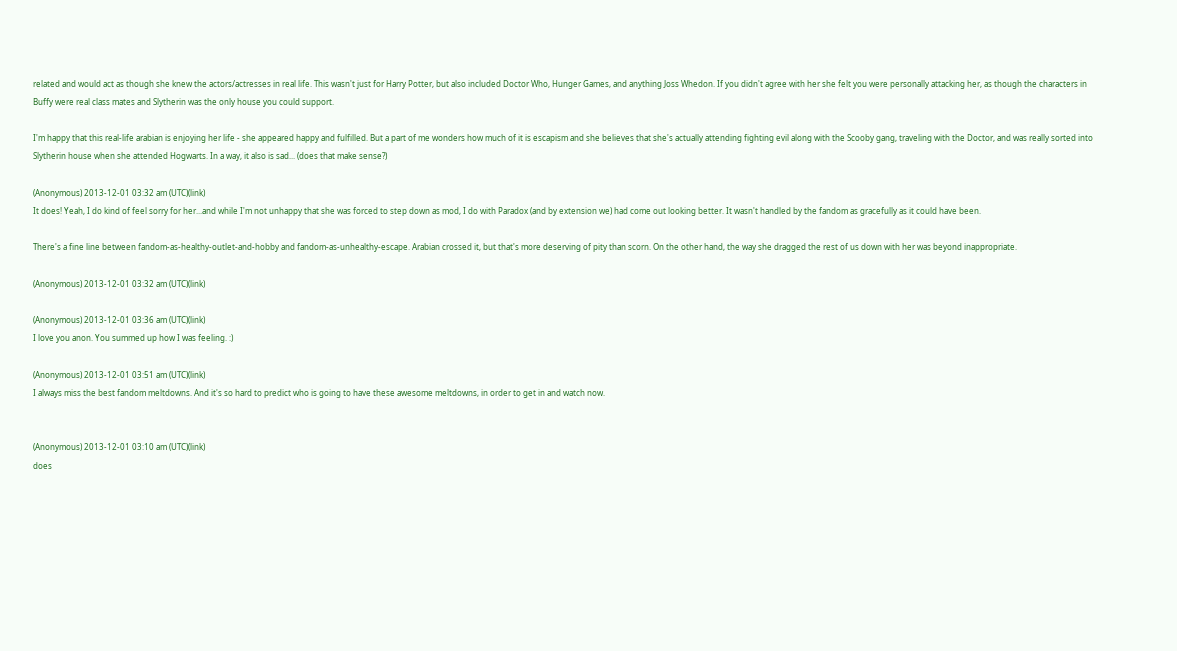related and would act as though she knew the actors/actresses in real life. This wasn't just for Harry Potter, but also included Doctor Who, Hunger Games, and anything Joss Whedon. If you didn't agree with her she felt you were personally attacking her, as though the characters in Buffy were real class mates and Slytherin was the only house you could support.

I'm happy that this real-life arabian is enjoying her life - she appeared happy and fulfilled. But a part of me wonders how much of it is escapism and she believes that she's actually attending fighting evil along with the Scooby gang, traveling with the Doctor, and was really sorted into Slytherin house when she attended Hogwarts. In a way, it also is sad... (does that make sense?)

(Anonymous) 2013-12-01 03:32 am (UTC)(link)
It does! Yeah, I do kind of feel sorry for her...and while I'm not unhappy that she was forced to step down as mod, I do with Paradox (and by extension we) had come out looking better. It wasn't handled by the fandom as gracefully as it could have been.

There's a fine line between fandom-as-healthy-outlet-and-hobby and fandom-as-unhealthy-escape. Arabian crossed it, but that's more deserving of pity than scorn. On the other hand, the way she dragged the rest of us down with her was beyond inappropriate.

(Anonymous) 2013-12-01 03:32 am (UTC)(link)

(Anonymous) 2013-12-01 03:36 am (UTC)(link)
I love you anon. You summed up how I was feeling. :)

(Anonymous) 2013-12-01 03:51 am (UTC)(link)
I always miss the best fandom meltdowns. And it's so hard to predict who is going to have these awesome meltdowns, in order to get in and watch now.


(Anonymous) 2013-12-01 03:10 am (UTC)(link)
does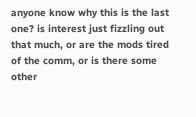anyone know why this is the last one? is interest just fizzling out that much, or are the mods tired of the comm, or is there some other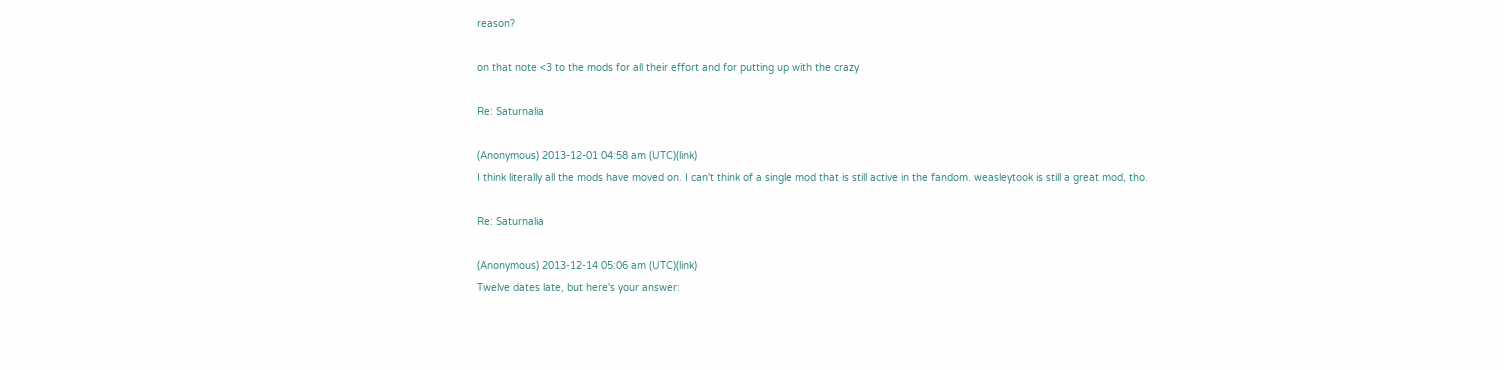reason?

on that note <3 to the mods for all their effort and for putting up with the crazy

Re: Saturnalia

(Anonymous) 2013-12-01 04:58 am (UTC)(link)
I think literally all the mods have moved on. I can't think of a single mod that is still active in the fandom. weasleytook is still a great mod, tho.

Re: Saturnalia

(Anonymous) 2013-12-14 05:06 am (UTC)(link)
Twelve dates late, but here's your answer: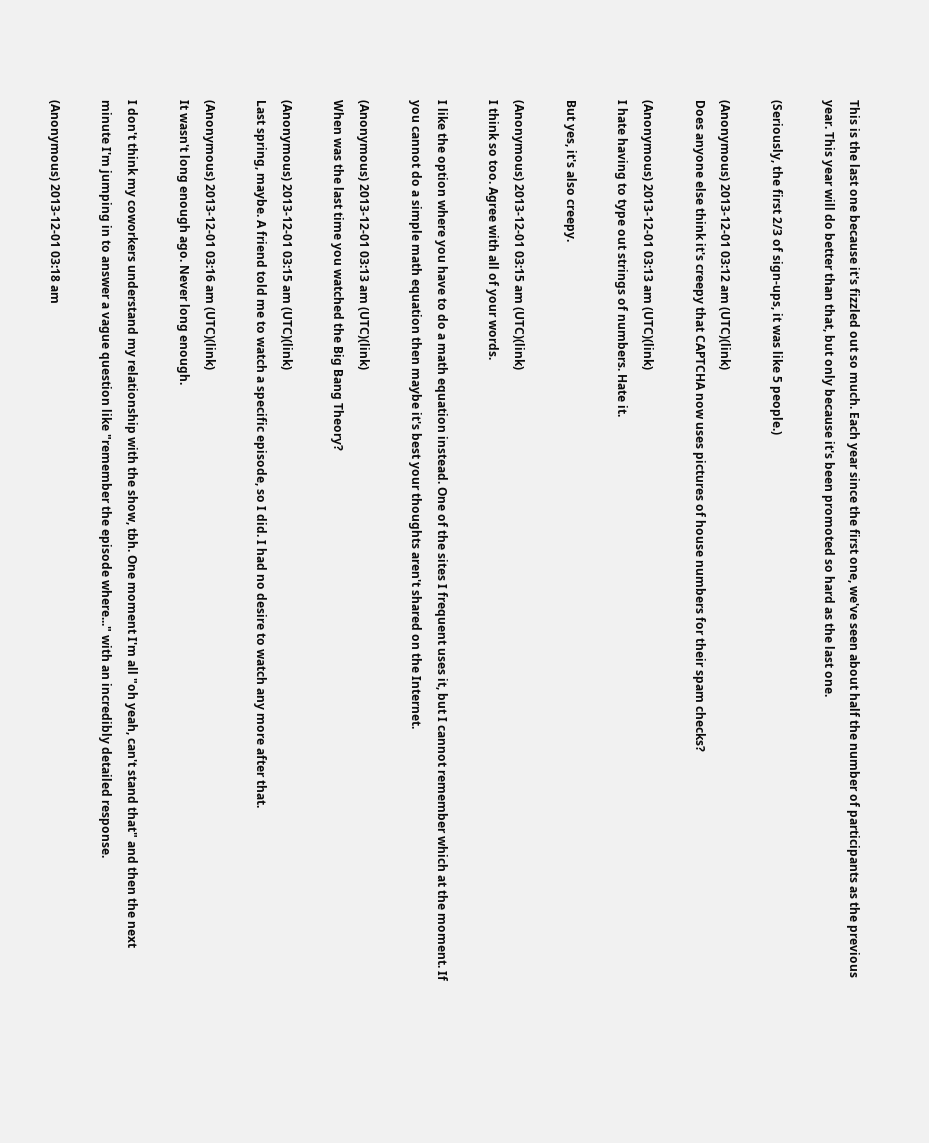This is the last one because it's fizzled out so much. Each year since the first one, we've seen about half the number of participants as the previous year. This year will do better than that, but only because it's been promoted so hard as the last one.

(Seriously, the first 2/3 of sign-ups, it was like 5 people.)

(Anonymous) 2013-12-01 03:12 am (UTC)(link)
Does anyone else think it's creepy that CAPTCHA now uses pictures of house numbers for their spam checks?

(Anonymous) 2013-12-01 03:13 am (UTC)(link)
I hate having to type out strings of numbers. Hate it.

But yes, it's also creepy.

(Anonymous) 2013-12-01 03:15 am (UTC)(link)
I think so too. Agree with all of your words.

I like the option where you have to do a math equation instead. One of the sites I frequent uses it, but I cannot remember which at the moment. If you cannot do a simple math equation then maybe it's best your thoughts aren't shared on the Internet.

(Anonymous) 2013-12-01 03:13 am (UTC)(link)
When was the last time you watched the Big Bang Theory?

(Anonymous) 2013-12-01 03:15 am (UTC)(link)
Last spring, maybe. A friend told me to watch a specific episode, so I did. I had no desire to watch any more after that.

(Anonymous) 2013-12-01 03:16 am (UTC)(link)
It wasn't long enough ago. Never long enough.

I don't think my coworkers understand my relationship with the show, tbh. One moment I'm all "oh yeah, can't stand that" and then the next minute I'm jumping in to answer a vague question like "remember the episode where..." with an incredibly detailed response.

(Anonymous) 2013-12-01 03:18 am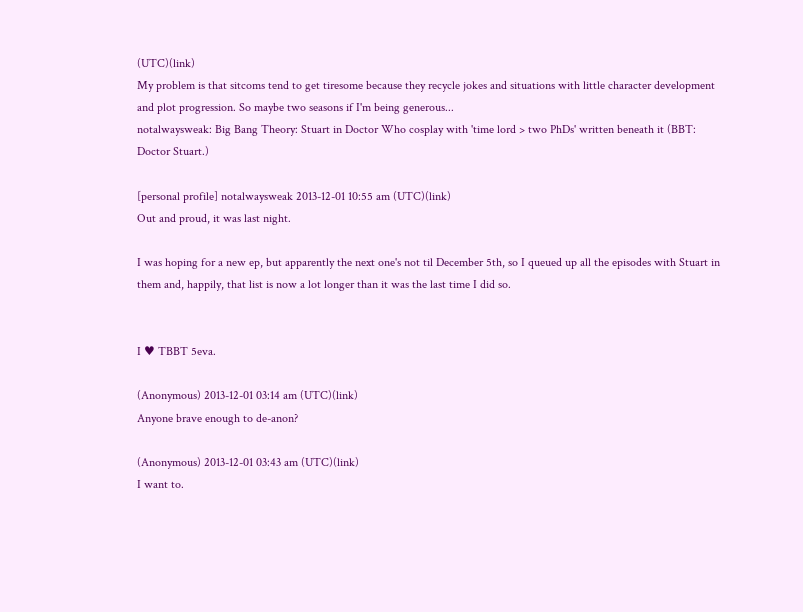(UTC)(link)
My problem is that sitcoms tend to get tiresome because they recycle jokes and situations with little character development and plot progression. So maybe two seasons if I'm being generous...
notalwaysweak: Big Bang Theory: Stuart in Doctor Who cosplay with 'time lord > two PhDs' written beneath it (BBT: Doctor Stuart.)

[personal profile] notalwaysweak 2013-12-01 10:55 am (UTC)(link)
Out and proud, it was last night.

I was hoping for a new ep, but apparently the next one's not til December 5th, so I queued up all the episodes with Stuart in them and, happily, that list is now a lot longer than it was the last time I did so.


I ♥ TBBT 5eva.

(Anonymous) 2013-12-01 03:14 am (UTC)(link)
Anyone brave enough to de-anon?

(Anonymous) 2013-12-01 03:43 am (UTC)(link)
I want to.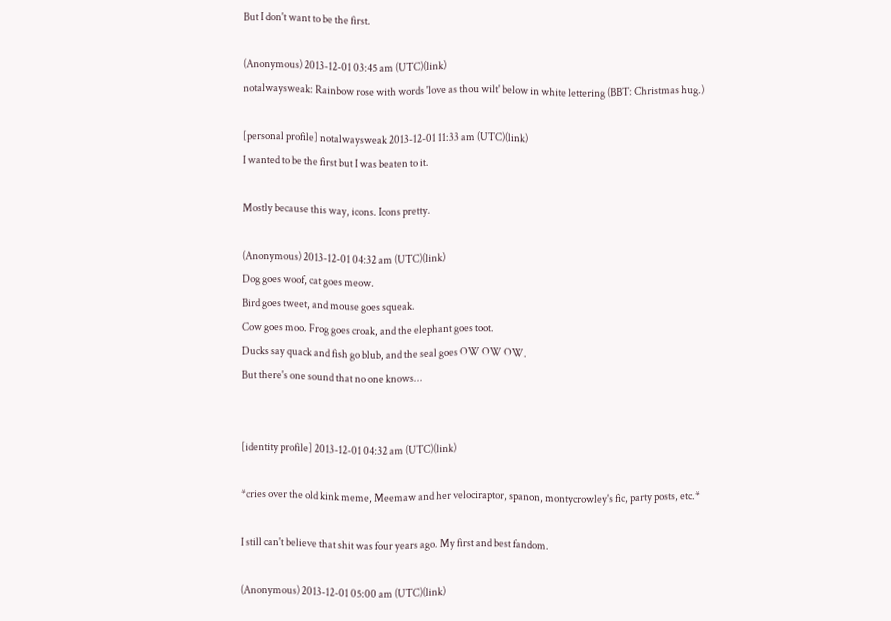But I don't want to be the first.

(Anonymous) 2013-12-01 03:45 am (UTC)(link)
notalwaysweak: Rainbow rose with words 'love as thou wilt' below in white lettering (BBT: Christmas hug.)

[personal profile] notalwaysweak 2013-12-01 11:33 am (UTC)(link)
I wanted to be the first but I was beaten to it.

Mostly because this way, icons. Icons pretty.

(Anonymous) 2013-12-01 04:32 am (UTC)(link)
Dog goes woof, cat goes meow.
Bird goes tweet, and mouse goes squeak.
Cow goes moo. Frog goes croak, and the elephant goes toot.
Ducks say quack and fish go blub, and the seal goes OW OW OW.
But there's one sound that no one knows...


[identity profile] 2013-12-01 04:32 am (UTC)(link)

*cries over the old kink meme, Meemaw and her velociraptor, spanon, montycrowley's fic, party posts, etc.*

I still can't believe that shit was four years ago. My first and best fandom.

(Anonymous) 2013-12-01 05:00 am (UTC)(link)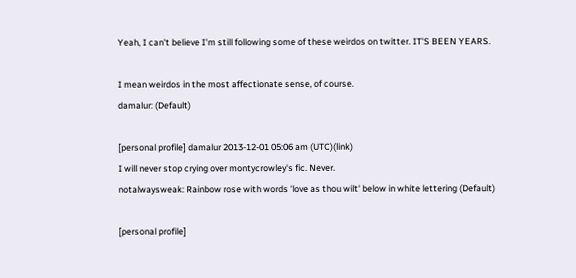Yeah, I can't believe I'm still following some of these weirdos on twitter. IT'S BEEN YEARS.

I mean weirdos in the most affectionate sense, of course.
damalur: (Default)

[personal profile] damalur 2013-12-01 05:06 am (UTC)(link)
I will never stop crying over montycrowley's fic. Never.
notalwaysweak: Rainbow rose with words 'love as thou wilt' below in white lettering (Default)

[personal profile]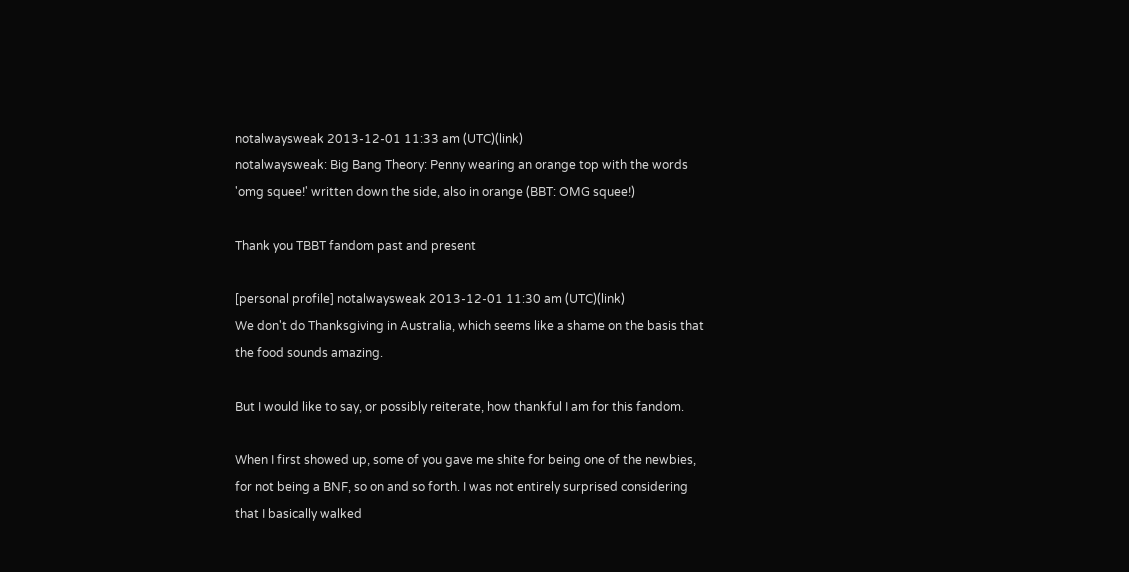notalwaysweak 2013-12-01 11:33 am (UTC)(link)
notalwaysweak: Big Bang Theory: Penny wearing an orange top with the words 'omg squee!' written down the side, also in orange (BBT: OMG squee!)

Thank you TBBT fandom past and present

[personal profile] notalwaysweak 2013-12-01 11:30 am (UTC)(link)
We don't do Thanksgiving in Australia, which seems like a shame on the basis that the food sounds amazing.

But I would like to say, or possibly reiterate, how thankful I am for this fandom.

When I first showed up, some of you gave me shite for being one of the newbies, for not being a BNF, so on and so forth. I was not entirely surprised considering that I basically walked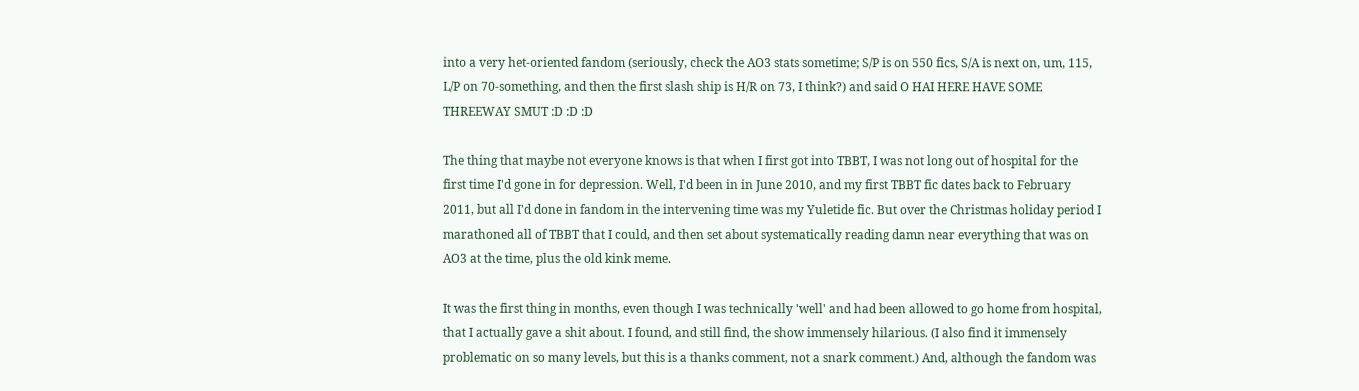into a very het-oriented fandom (seriously, check the AO3 stats sometime; S/P is on 550 fics, S/A is next on, um, 115, L/P on 70-something, and then the first slash ship is H/R on 73, I think?) and said O HAI HERE HAVE SOME THREEWAY SMUT :D :D :D

The thing that maybe not everyone knows is that when I first got into TBBT, I was not long out of hospital for the first time I'd gone in for depression. Well, I'd been in in June 2010, and my first TBBT fic dates back to February 2011, but all I'd done in fandom in the intervening time was my Yuletide fic. But over the Christmas holiday period I marathoned all of TBBT that I could, and then set about systematically reading damn near everything that was on AO3 at the time, plus the old kink meme.

It was the first thing in months, even though I was technically 'well' and had been allowed to go home from hospital, that I actually gave a shit about. I found, and still find, the show immensely hilarious. (I also find it immensely problematic on so many levels, but this is a thanks comment, not a snark comment.) And, although the fandom was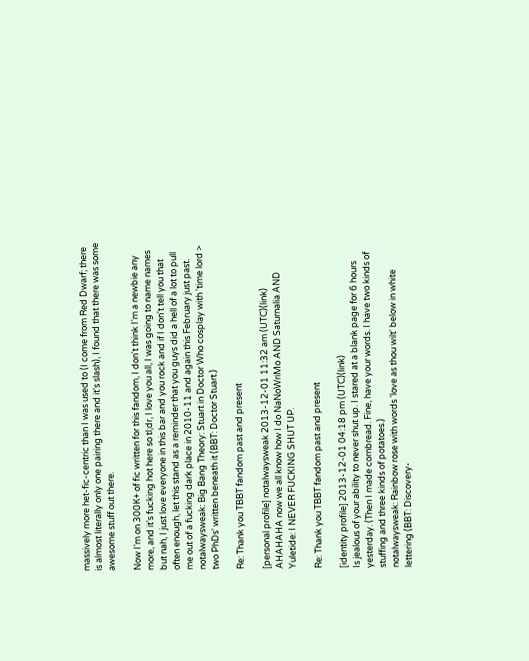massively more het-fic-centric than I was used to (I come from Red Dwarf; there is almost literally only one pairing there and it's slash), I found that there was some awesome stuff out there.

Now I'm on 300K+ of fic written for this fandom, I don't think I'm a newbie any more, and it's fucking hot here so tl;dr, I love you all, I was going to name names but nah, I just love everyone in this bar and you rock and if I don't tell you that often enough, let this stand as a reminder that you guys did a hell of a lot to pull me out of a fucking dark place in 2010-11 and again this February just past.
notalwaysweak: Big Bang Theory: Stuart in Doctor Who cosplay with 'time lord > two PhDs' written beneath it (BBT: Doctor Stuart.)

Re: Thank you TBBT fandom past and present

[personal profile] notalwaysweak 2013-12-01 11:32 am (UTC)(link)
AHAHAHA now we all know how I do NaNoWriMo AND Saturnalia AND Yuletide: I NEVER FUCKING SHUT UP.

Re: Thank you TBBT fandom past and present

[identity profile] 2013-12-01 04:18 pm (UTC)(link)
Is jealous of your ability to never shut up. I stared at a blank page for 6 hours yesterday. (Then I made cornbread. Fine, have your words. I have two kinds of stuffing and three kinds of potatoes.)
notalwaysweak: Rainbow rose with words 'love as thou wilt' below in white lettering (BBT: Discovery-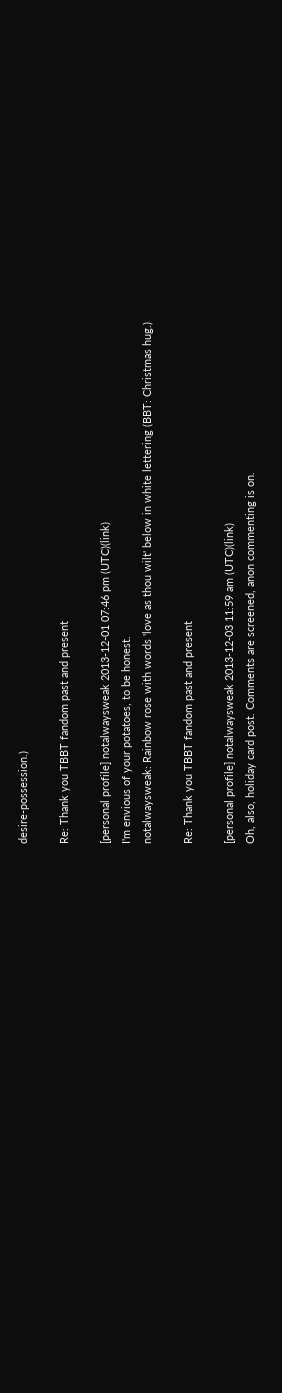desire-possession.)

Re: Thank you TBBT fandom past and present

[personal profile] notalwaysweak 2013-12-01 07:46 pm (UTC)(link)
I'm envious of your potatoes, to be honest.
notalwaysweak: Rainbow rose with words 'love as thou wilt' below in white lettering (BBT: Christmas hug.)

Re: Thank you TBBT fandom past and present

[personal profile] notalwaysweak 2013-12-03 11:59 am (UTC)(link)
Oh, also, holiday card post. Comments are screened, anon commenting is on.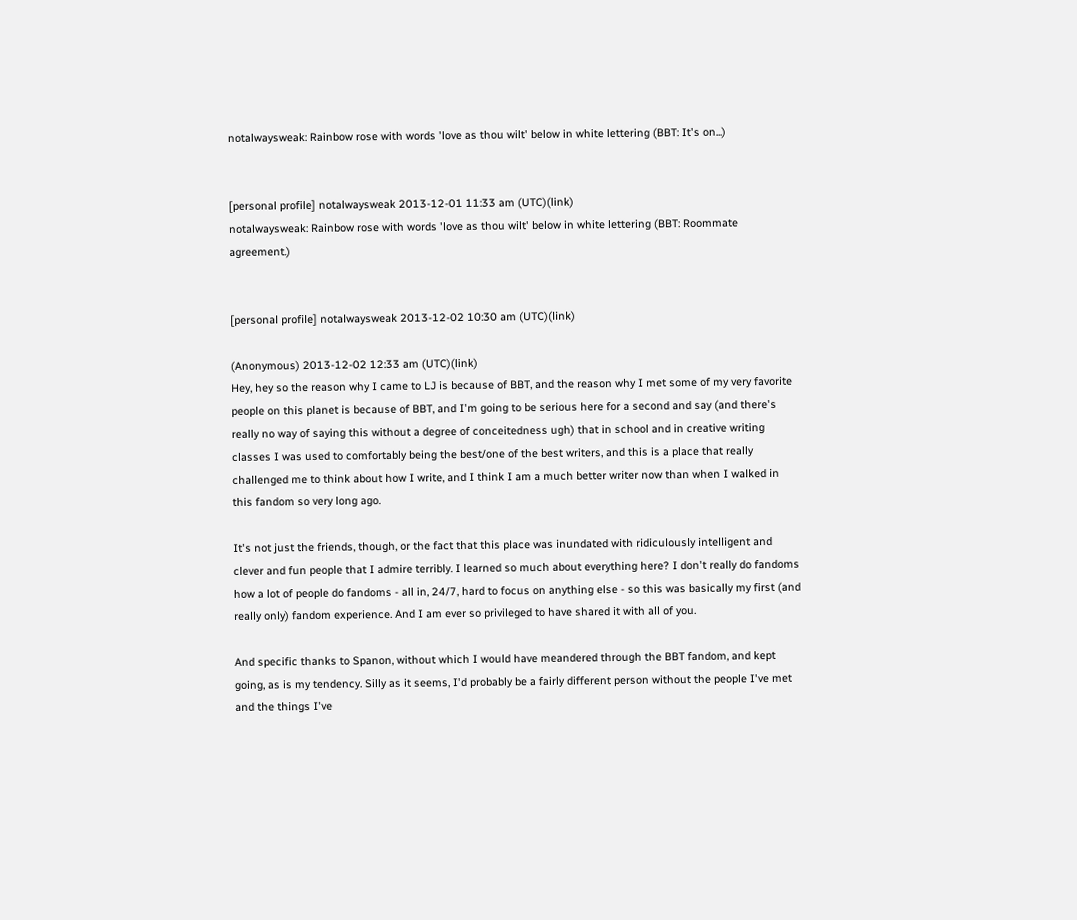notalwaysweak: Rainbow rose with words 'love as thou wilt' below in white lettering (BBT: It's on...)


[personal profile] notalwaysweak 2013-12-01 11:33 am (UTC)(link)
notalwaysweak: Rainbow rose with words 'love as thou wilt' below in white lettering (BBT: Roommate agreement.)


[personal profile] notalwaysweak 2013-12-02 10:30 am (UTC)(link)

(Anonymous) 2013-12-02 12:33 am (UTC)(link)
Hey, hey so the reason why I came to LJ is because of BBT, and the reason why I met some of my very favorite people on this planet is because of BBT, and I'm going to be serious here for a second and say (and there's really no way of saying this without a degree of conceitedness ugh) that in school and in creative writing classes I was used to comfortably being the best/one of the best writers, and this is a place that really challenged me to think about how I write, and I think I am a much better writer now than when I walked in this fandom so very long ago.

It's not just the friends, though, or the fact that this place was inundated with ridiculously intelligent and clever and fun people that I admire terribly. I learned so much about everything here? I don't really do fandoms how a lot of people do fandoms - all in, 24/7, hard to focus on anything else - so this was basically my first (and really only) fandom experience. And I am ever so privileged to have shared it with all of you.

And specific thanks to Spanon, without which I would have meandered through the BBT fandom, and kept going, as is my tendency. Silly as it seems, I'd probably be a fairly different person without the people I've met and the things I've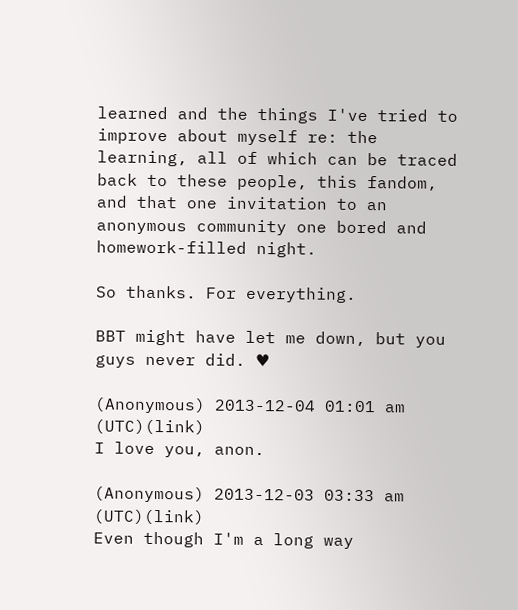learned and the things I've tried to improve about myself re: the learning, all of which can be traced back to these people, this fandom, and that one invitation to an anonymous community one bored and homework-filled night.

So thanks. For everything.

BBT might have let me down, but you guys never did. ♥

(Anonymous) 2013-12-04 01:01 am (UTC)(link)
I love you, anon.

(Anonymous) 2013-12-03 03:33 am (UTC)(link)
Even though I'm a long way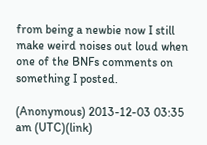from being a newbie now I still make weird noises out loud when one of the BNFs comments on something I posted.

(Anonymous) 2013-12-03 03:35 am (UTC)(link)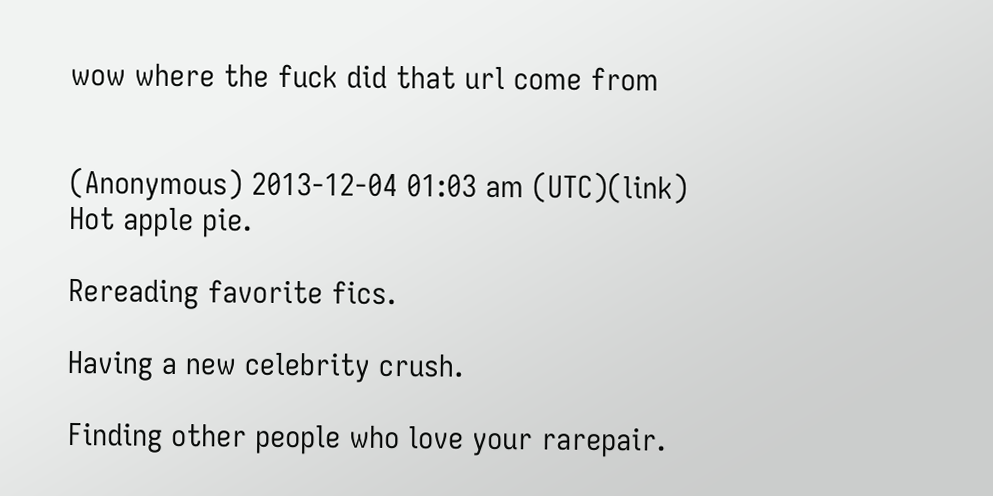wow where the fuck did that url come from


(Anonymous) 2013-12-04 01:03 am (UTC)(link)
Hot apple pie.

Rereading favorite fics.

Having a new celebrity crush.

Finding other people who love your rarepair.